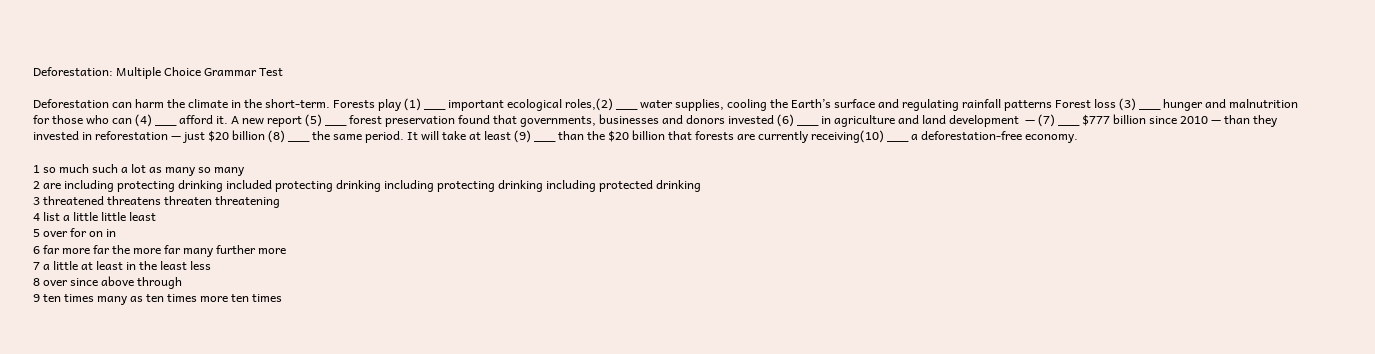Deforestation: Multiple Choice Grammar Test

Deforestation can harm the climate in the short-term. Forests play (1) ___ important ecological roles,(2) ___ water supplies, cooling the Earth’s surface and regulating rainfall patterns Forest loss (3) ___ hunger and malnutrition for those who can (4) ___ afford it. A new report (5) ___ forest preservation found that governments, businesses and donors invested (6) ___ in agriculture and land development  — (7) ___ $777 billion since 2010 — than they invested in reforestation — just $20 billion (8) ___ the same period. It will take at least (9) ___ than the $20 billion that forests are currently receiving(10) ___ a deforestation-free economy.

1 so much such a lot as many so many
2 are including protecting drinking included protecting drinking including protecting drinking including protected drinking
3 threatened threatens threaten threatening
4 list a little little least
5 over for on in
6 far more far the more far many further more
7 a little at least in the least less
8 over since above through
9 ten times many as ten times more ten times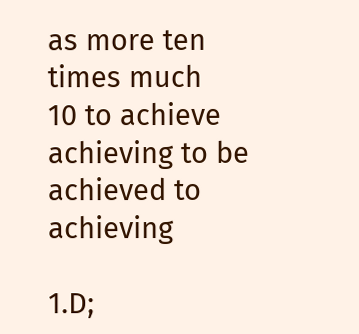as more ten times much
10 to achieve achieving to be achieved to achieving

1.D;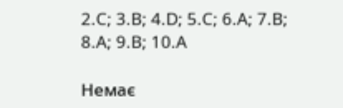2.C; 3.B; 4.D; 5.C; 6.A; 7.B; 8.A; 9.B; 10.A

Немає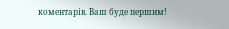коментарів. Ваш буде першим!